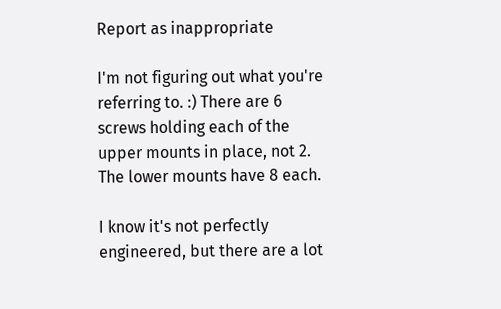Report as inappropriate

I'm not figuring out what you're referring to. :) There are 6 screws holding each of the upper mounts in place, not 2. The lower mounts have 8 each.

I know it's not perfectly engineered, but there are a lot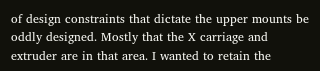of design constraints that dictate the upper mounts be oddly designed. Mostly that the X carriage and extruder are in that area. I wanted to retain the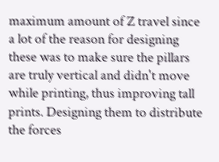maximum amount of Z travel since a lot of the reason for designing these was to make sure the pillars are truly vertical and didn't move while printing, thus improving tall prints. Designing them to distribute the forces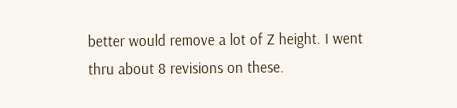better would remove a lot of Z height. I went thru about 8 revisions on these.